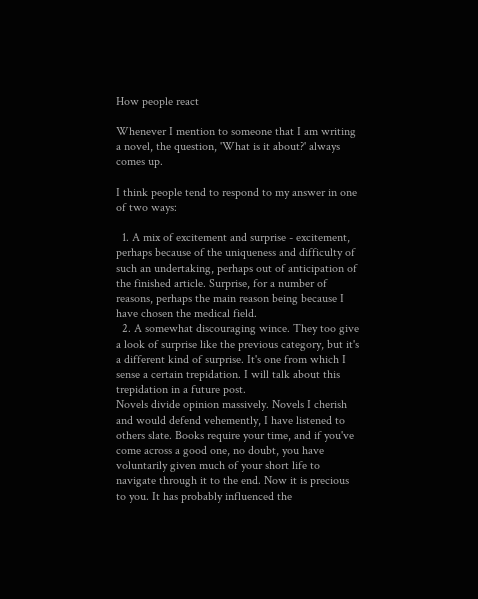How people react

Whenever I mention to someone that I am writing a novel, the question, 'What is it about?' always comes up.

I think people tend to respond to my answer in one of two ways:

  1. A mix of excitement and surprise - excitement, perhaps because of the uniqueness and difficulty of such an undertaking, perhaps out of anticipation of the finished article. Surprise, for a number of reasons, perhaps the main reason being because I have chosen the medical field.
  2. A somewhat discouraging wince. They too give a look of surprise like the previous category, but it's a different kind of surprise. It's one from which I sense a certain trepidation. I will talk about this trepidation in a future post.
Novels divide opinion massively. Novels I cherish and would defend vehemently, I have listened to others slate. Books require your time, and if you've come across a good one, no doubt, you have voluntarily given much of your short life to navigate through it to the end. Now it is precious to you. It has probably influenced the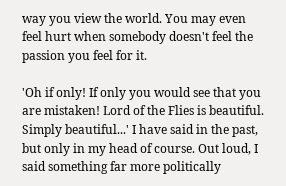way you view the world. You may even feel hurt when somebody doesn't feel the passion you feel for it.

'Oh if only! If only you would see that you are mistaken! Lord of the Flies is beautiful. Simply beautiful...' I have said in the past, but only in my head of course. Out loud, I said something far more politically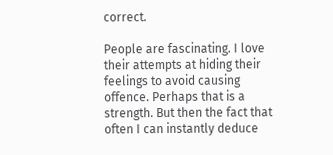correct.

People are fascinating. I love their attempts at hiding their feelings to avoid causing offence. Perhaps that is a strength. But then the fact that often I can instantly deduce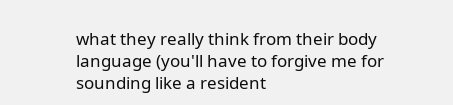what they really think from their body language (you'll have to forgive me for sounding like a resident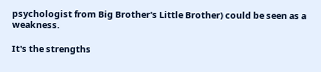psychologist from Big Brother's Little Brother) could be seen as a weakness.

It's the strengths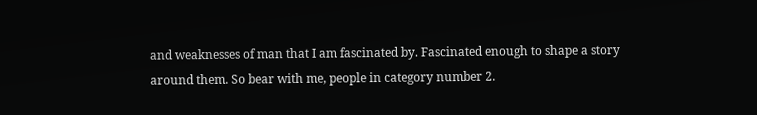and weaknesses of man that I am fascinated by. Fascinated enough to shape a story around them. So bear with me, people in category number 2.